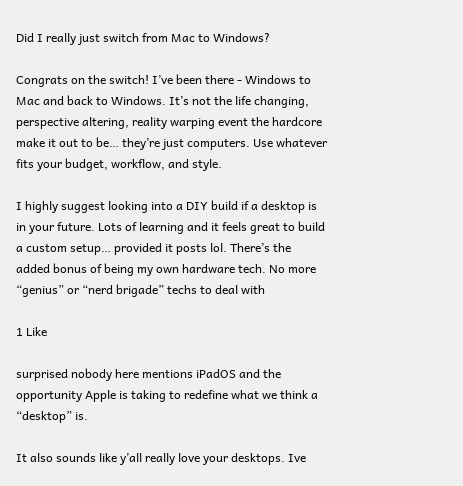Did I really just switch from Mac to Windows?

Congrats on the switch! I’ve been there - Windows to Mac and back to Windows. It’s not the life changing, perspective altering, reality warping event the hardcore make it out to be… they’re just computers. Use whatever fits your budget, workflow, and style.

I highly suggest looking into a DIY build if a desktop is in your future. Lots of learning and it feels great to build a custom setup… provided it posts lol. There’s the added bonus of being my own hardware tech. No more “genius” or “nerd brigade” techs to deal with

1 Like

surprised nobody here mentions iPadOS and the opportunity Apple is taking to redefine what we think a “desktop” is.

It also sounds like y’all really love your desktops. Ive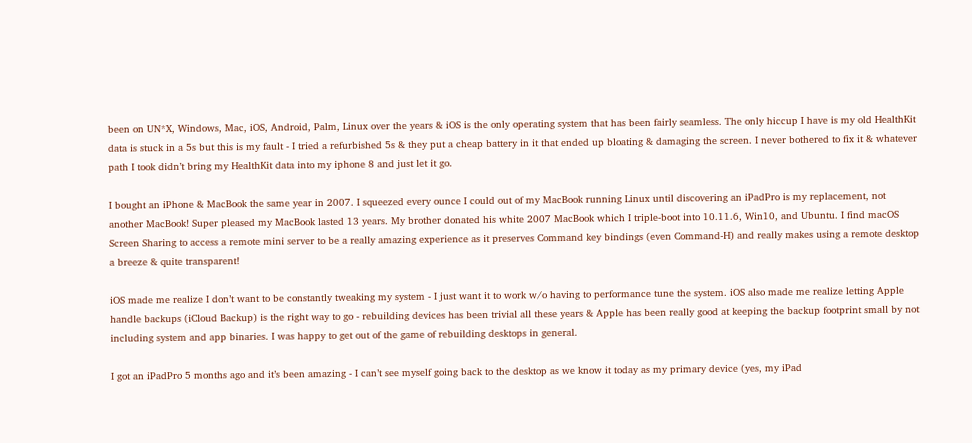been on UN*X, Windows, Mac, iOS, Android, Palm, Linux over the years & iOS is the only operating system that has been fairly seamless. The only hiccup I have is my old HealthKit data is stuck in a 5s but this is my fault - I tried a refurbished 5s & they put a cheap battery in it that ended up bloating & damaging the screen. I never bothered to fix it & whatever path I took didn’t bring my HealthKit data into my iphone 8 and just let it go.

I bought an iPhone & MacBook the same year in 2007. I squeezed every ounce I could out of my MacBook running Linux until discovering an iPadPro is my replacement, not another MacBook! Super pleased my MacBook lasted 13 years. My brother donated his white 2007 MacBook which I triple-boot into 10.11.6, Win10, and Ubuntu. I find macOS Screen Sharing to access a remote mini server to be a really amazing experience as it preserves Command key bindings (even Command-H) and really makes using a remote desktop a breeze & quite transparent!

iOS made me realize I don’t want to be constantly tweaking my system - I just want it to work w/o having to performance tune the system. iOS also made me realize letting Apple handle backups (iCloud Backup) is the right way to go - rebuilding devices has been trivial all these years & Apple has been really good at keeping the backup footprint small by not including system and app binaries. I was happy to get out of the game of rebuilding desktops in general.

I got an iPadPro 5 months ago and it’s been amazing - I can’t see myself going back to the desktop as we know it today as my primary device (yes, my iPad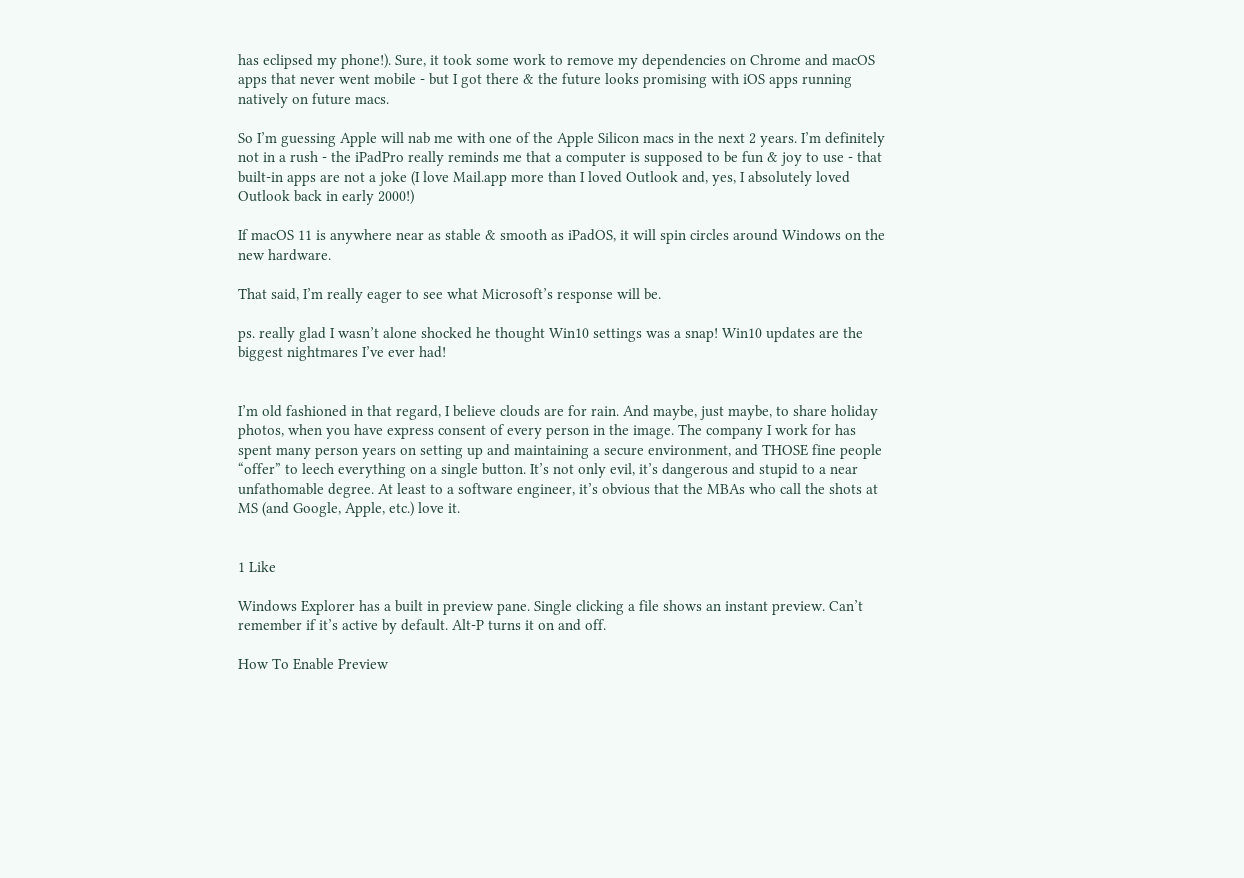has eclipsed my phone!). Sure, it took some work to remove my dependencies on Chrome and macOS apps that never went mobile - but I got there & the future looks promising with iOS apps running natively on future macs.

So I’m guessing Apple will nab me with one of the Apple Silicon macs in the next 2 years. I’m definitely not in a rush - the iPadPro really reminds me that a computer is supposed to be fun & joy to use - that built-in apps are not a joke (I love Mail.app more than I loved Outlook and, yes, I absolutely loved Outlook back in early 2000!)

If macOS 11 is anywhere near as stable & smooth as iPadOS, it will spin circles around Windows on the new hardware.

That said, I’m really eager to see what Microsoft’s response will be.

ps. really glad I wasn’t alone shocked he thought Win10 settings was a snap! Win10 updates are the biggest nightmares I’ve ever had!


I’m old fashioned in that regard, I believe clouds are for rain. And maybe, just maybe, to share holiday photos, when you have express consent of every person in the image. The company I work for has spent many person years on setting up and maintaining a secure environment, and THOSE fine people “offer” to leech everything on a single button. It’s not only evil, it’s dangerous and stupid to a near unfathomable degree. At least to a software engineer, it’s obvious that the MBAs who call the shots at MS (and Google, Apple, etc.) love it.


1 Like

Windows Explorer has a built in preview pane. Single clicking a file shows an instant preview. Can’t remember if it’s active by default. Alt-P turns it on and off.

How To Enable Preview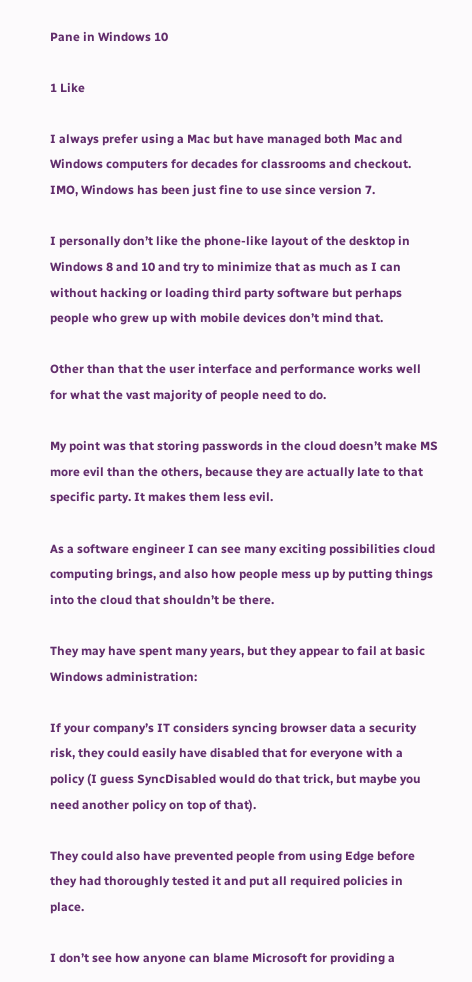Pane in Windows 10

1 Like

I always prefer using a Mac but have managed both Mac and Windows computers for decades for classrooms and checkout. IMO, Windows has been just fine to use since version 7.

I personally don’t like the phone-like layout of the desktop in Windows 8 and 10 and try to minimize that as much as I can without hacking or loading third party software but perhaps people who grew up with mobile devices don’t mind that.

Other than that the user interface and performance works well for what the vast majority of people need to do.

My point was that storing passwords in the cloud doesn’t make MS more evil than the others, because they are actually late to that specific party. It makes them less evil.

As a software engineer I can see many exciting possibilities cloud computing brings, and also how people mess up by putting things into the cloud that shouldn’t be there.

They may have spent many years, but they appear to fail at basic Windows administration:

If your company’s IT considers syncing browser data a security risk, they could easily have disabled that for everyone with a policy (I guess SyncDisabled would do that trick, but maybe you need another policy on top of that).

They could also have prevented people from using Edge before they had thoroughly tested it and put all required policies in place.

I don’t see how anyone can blame Microsoft for providing a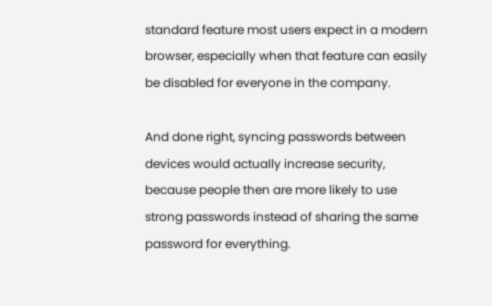standard feature most users expect in a modern browser, especially when that feature can easily be disabled for everyone in the company.

And done right, syncing passwords between devices would actually increase security, because people then are more likely to use strong passwords instead of sharing the same password for everything.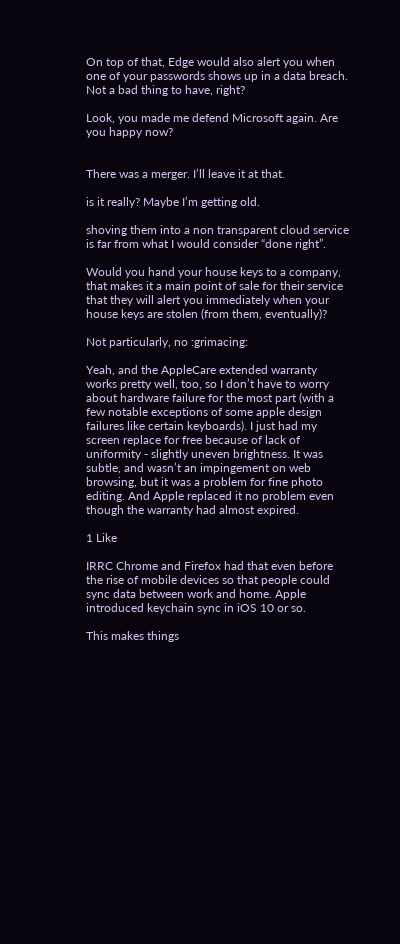On top of that, Edge would also alert you when one of your passwords shows up in a data breach. Not a bad thing to have, right?

Look, you made me defend Microsoft again. Are you happy now?


There was a merger. I’ll leave it at that.

is it really? Maybe I’m getting old.

shoving them into a non transparent cloud service is far from what I would consider “done right”.

Would you hand your house keys to a company, that makes it a main point of sale for their service that they will alert you immediately when your house keys are stolen (from them, eventually)?

Not particularly, no :grimacing:

Yeah, and the AppleCare extended warranty works pretty well, too, so I don’t have to worry about hardware failure for the most part (with a few notable exceptions of some apple design failures like certain keyboards). I just had my screen replace for free because of lack of uniformity - slightly uneven brightness. It was subtle, and wasn’t an impingement on web browsing, but it was a problem for fine photo editing. And Apple replaced it no problem even though the warranty had almost expired.

1 Like

IRRC Chrome and Firefox had that even before the rise of mobile devices so that people could sync data between work and home. Apple introduced keychain sync in iOS 10 or so.

This makes things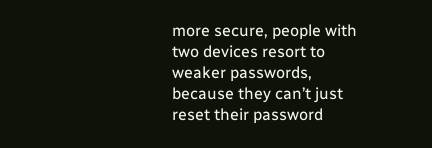more secure, people with two devices resort to weaker passwords, because they can’t just reset their password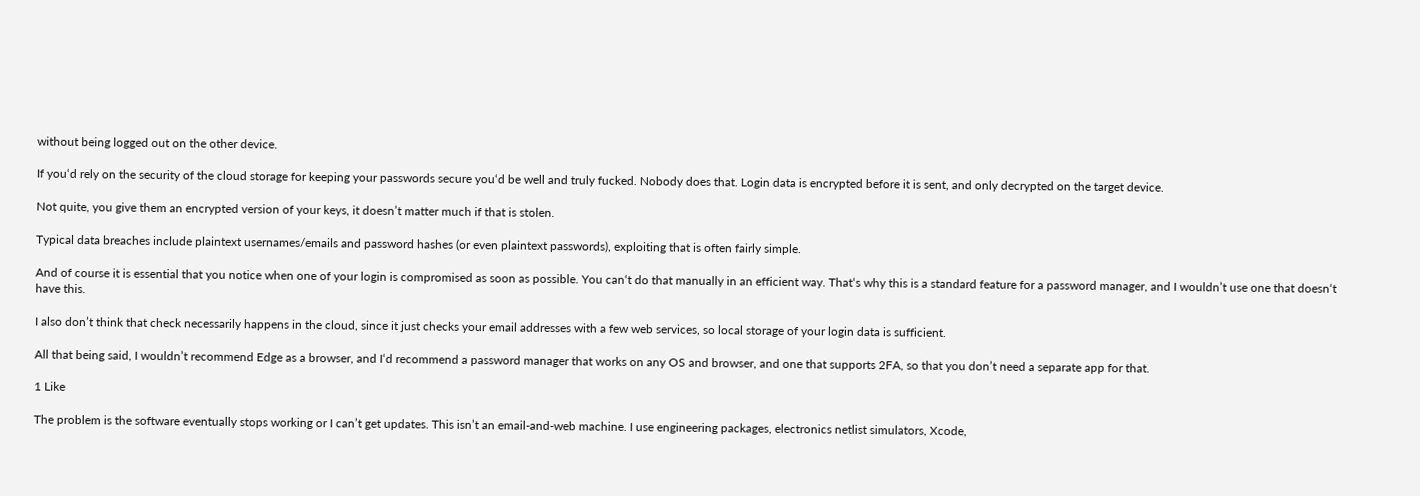without being logged out on the other device.

If you‘d rely on the security of the cloud storage for keeping your passwords secure you‘d be well and truly fucked. Nobody does that. Login data is encrypted before it is sent, and only decrypted on the target device.

Not quite, you give them an encrypted version of your keys, it doesn’t matter much if that is stolen.

Typical data breaches include plaintext usernames/emails and password hashes (or even plaintext passwords), exploiting that is often fairly simple.

And of course it is essential that you notice when one of your login is compromised as soon as possible. You can‘t do that manually in an efficient way. That‘s why this is a standard feature for a password manager, and I wouldn’t use one that doesn‘t have this.

I also don’t think that check necessarily happens in the cloud, since it just checks your email addresses with a few web services, so local storage of your login data is sufficient.

All that being said, I wouldn’t recommend Edge as a browser, and I‘d recommend a password manager that works on any OS and browser, and one that supports 2FA, so that you don’t need a separate app for that.

1 Like

The problem is the software eventually stops working or I can’t get updates. This isn’t an email-and-web machine. I use engineering packages, electronics netlist simulators, Xcode,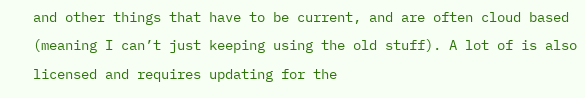and other things that have to be current, and are often cloud based (meaning I can’t just keeping using the old stuff). A lot of is also licensed and requires updating for the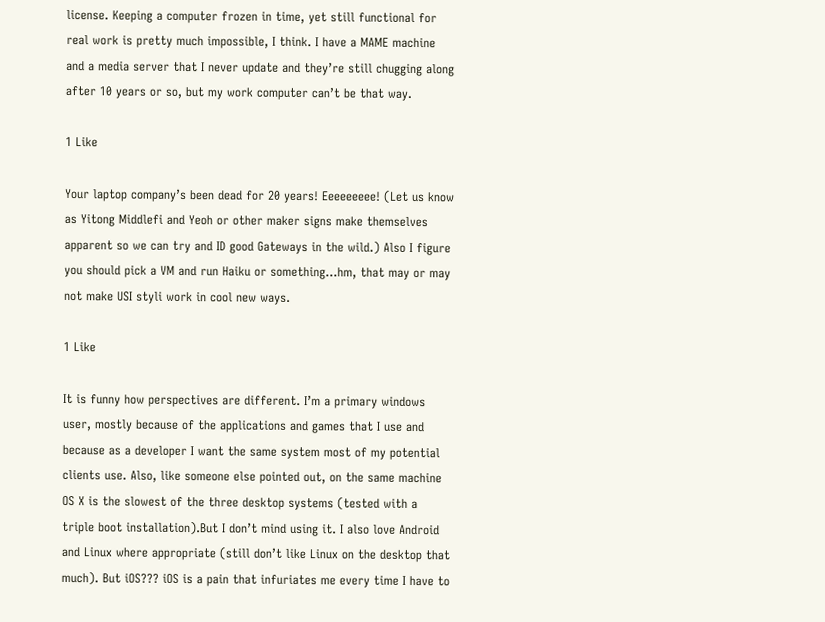license. Keeping a computer frozen in time, yet still functional for real work is pretty much impossible, I think. I have a MAME machine and a media server that I never update and they’re still chugging along after 10 years or so, but my work computer can’t be that way.

1 Like

Your laptop company’s been dead for 20 years! Eeeeeeeee! (Let us know as Yitong Middlefi and Yeoh or other maker signs make themselves apparent so we can try and ID good Gateways in the wild.) Also I figure you should pick a VM and run Haiku or something…hm, that may or may not make USI styli work in cool new ways.

1 Like

It is funny how perspectives are different. I’m a primary windows user, mostly because of the applications and games that I use and because as a developer I want the same system most of my potential clients use. Also, like someone else pointed out, on the same machine OS X is the slowest of the three desktop systems (tested with a triple boot installation).But I don’t mind using it. I also love Android and Linux where appropriate (still don’t like Linux on the desktop that much). But iOS??? iOS is a pain that infuriates me every time I have to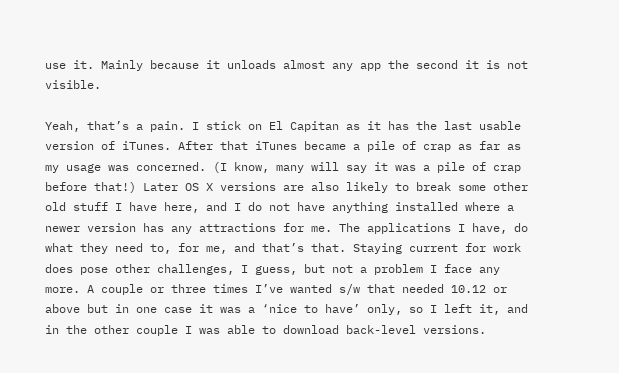use it. Mainly because it unloads almost any app the second it is not visible.

Yeah, that’s a pain. I stick on El Capitan as it has the last usable version of iTunes. After that iTunes became a pile of crap as far as my usage was concerned. (I know, many will say it was a pile of crap before that!) Later OS X versions are also likely to break some other old stuff I have here, and I do not have anything installed where a newer version has any attractions for me. The applications I have, do what they need to, for me, and that’s that. Staying current for work does pose other challenges, I guess, but not a problem I face any more. A couple or three times I’ve wanted s/w that needed 10.12 or above but in one case it was a ‘nice to have’ only, so I left it, and in the other couple I was able to download back-level versions.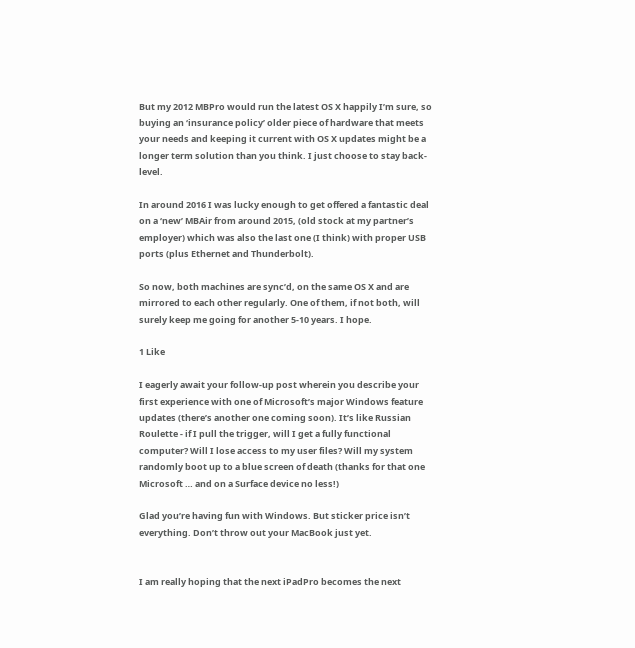But my 2012 MBPro would run the latest OS X happily I’m sure, so buying an ‘insurance policy’ older piece of hardware that meets your needs and keeping it current with OS X updates might be a longer term solution than you think. I just choose to stay back-level.

In around 2016 I was lucky enough to get offered a fantastic deal on a ‘new’ MBAir from around 2015, (old stock at my partner’s employer) which was also the last one (I think) with proper USB ports (plus Ethernet and Thunderbolt).

So now, both machines are sync’d, on the same OS X and are mirrored to each other regularly. One of them, if not both, will surely keep me going for another 5-10 years. I hope.

1 Like

I eagerly await your follow-up post wherein you describe your first experience with one of Microsoft’s major Windows feature updates (there’s another one coming soon). It’s like Russian Roulette - if I pull the trigger, will I get a fully functional computer? Will I lose access to my user files? Will my system randomly boot up to a blue screen of death (thanks for that one Microsoft … and on a Surface device no less!)

Glad you’re having fun with Windows. But sticker price isn’t everything. Don’t throw out your MacBook just yet.


I am really hoping that the next iPadPro becomes the next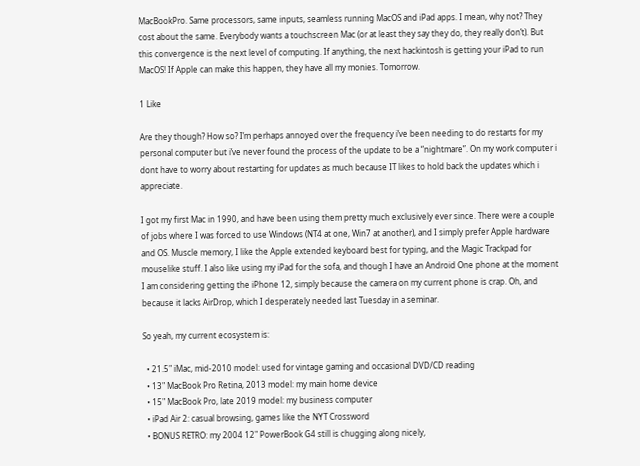MacBookPro. Same processors, same inputs, seamless running MacOS and iPad apps. I mean, why not? They cost about the same. Everybody wants a touchscreen Mac (or at least they say they do, they really don’t). But this convergence is the next level of computing. If anything, the next hackintosh is getting your iPad to run MacOS! If Apple can make this happen, they have all my monies. Tomorrow.

1 Like

Are they though? How so? I’m perhaps annoyed over the frequency i’ve been needing to do restarts for my personal computer but i’ve never found the process of the update to be a “nightmare”. On my work computer i dont have to worry about restarting for updates as much because IT likes to hold back the updates which i appreciate.

I got my first Mac in 1990, and have been using them pretty much exclusively ever since. There were a couple of jobs where I was forced to use Windows (NT4 at one, Win7 at another), and I simply prefer Apple hardware and OS. Muscle memory, I like the Apple extended keyboard best for typing, and the Magic Trackpad for mouselike stuff. I also like using my iPad for the sofa, and though I have an Android One phone at the moment I am considering getting the iPhone 12, simply because the camera on my current phone is crap. Oh, and because it lacks AirDrop, which I desperately needed last Tuesday in a seminar.

So yeah, my current ecosystem is:

  • 21.5" iMac, mid-2010 model: used for vintage gaming and occasional DVD/CD reading
  • 13" MacBook Pro Retina, 2013 model: my main home device
  • 15" MacBook Pro, late 2019 model: my business computer
  • iPad Air 2: casual browsing, games like the NYT Crossword
  • BONUS RETRO: my 2004 12" PowerBook G4 still is chugging along nicely,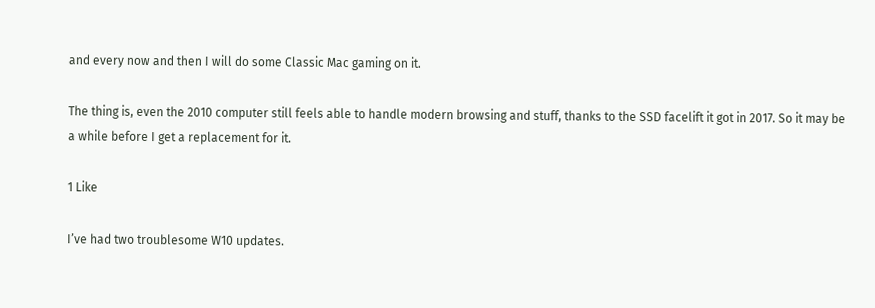and every now and then I will do some Classic Mac gaming on it.

The thing is, even the 2010 computer still feels able to handle modern browsing and stuff, thanks to the SSD facelift it got in 2017. So it may be a while before I get a replacement for it.

1 Like

I’ve had two troublesome W10 updates.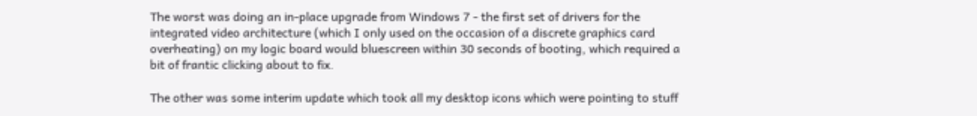The worst was doing an in-place upgrade from Windows 7 - the first set of drivers for the integrated video architecture (which I only used on the occasion of a discrete graphics card overheating) on my logic board would bluescreen within 30 seconds of booting, which required a bit of frantic clicking about to fix.

The other was some interim update which took all my desktop icons which were pointing to stuff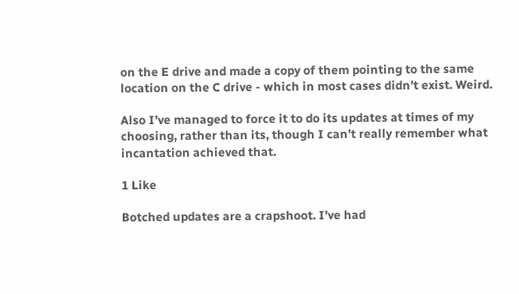on the E drive and made a copy of them pointing to the same location on the C drive - which in most cases didn’t exist. Weird.

Also I’ve managed to force it to do its updates at times of my choosing, rather than its, though I can’t really remember what incantation achieved that.

1 Like

Botched updates are a crapshoot. I’ve had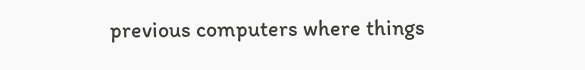previous computers where things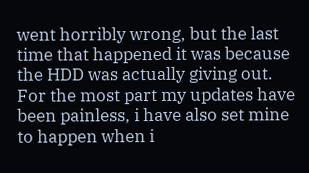went horribly wrong, but the last time that happened it was because the HDD was actually giving out. For the most part my updates have been painless, i have also set mine to happen when i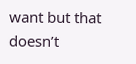want but that doesn’t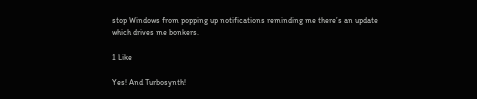stop Windows from popping up notifications reminding me there’s an update which drives me bonkers.

1 Like

Yes! And Turbosynth!